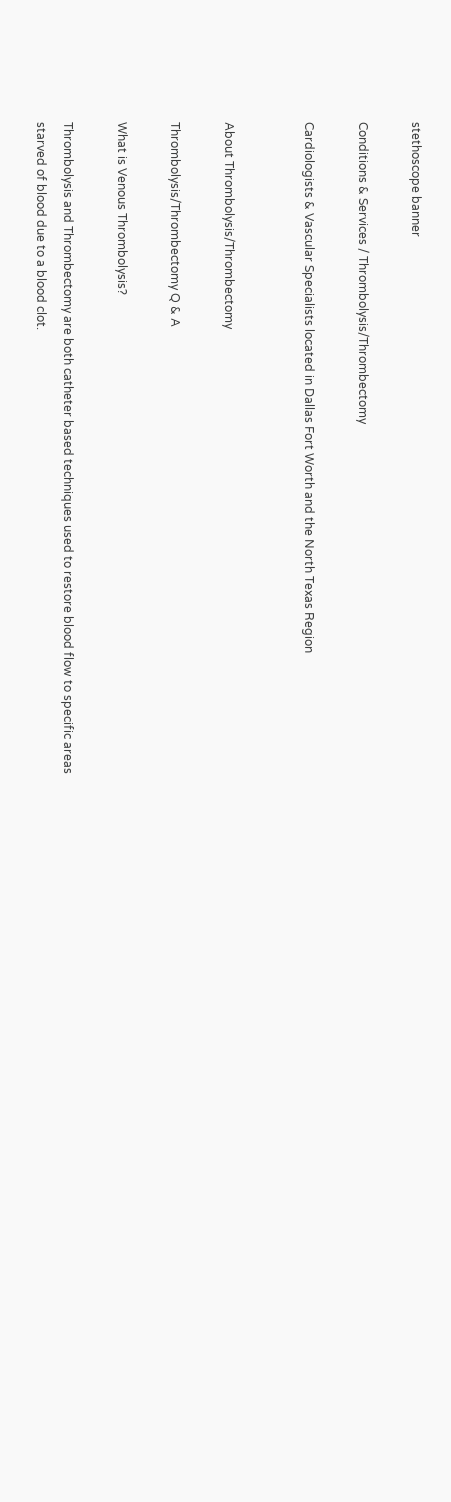stethoscope banner

Conditions & Services / Thrombolysis/Thrombectomy

Cardiologists & Vascular Specialists located in Dallas Fort Worth and the North Texas Region


About Thrombolysis/Thrombectomy

Thrombolysis/Thrombectomy Q & A

What is Venous Thrombolysis?

Thrombolysis and Thrombectomy are both catheter based techniques used to restore blood flow to specific areas starved of blood due to a blood clot.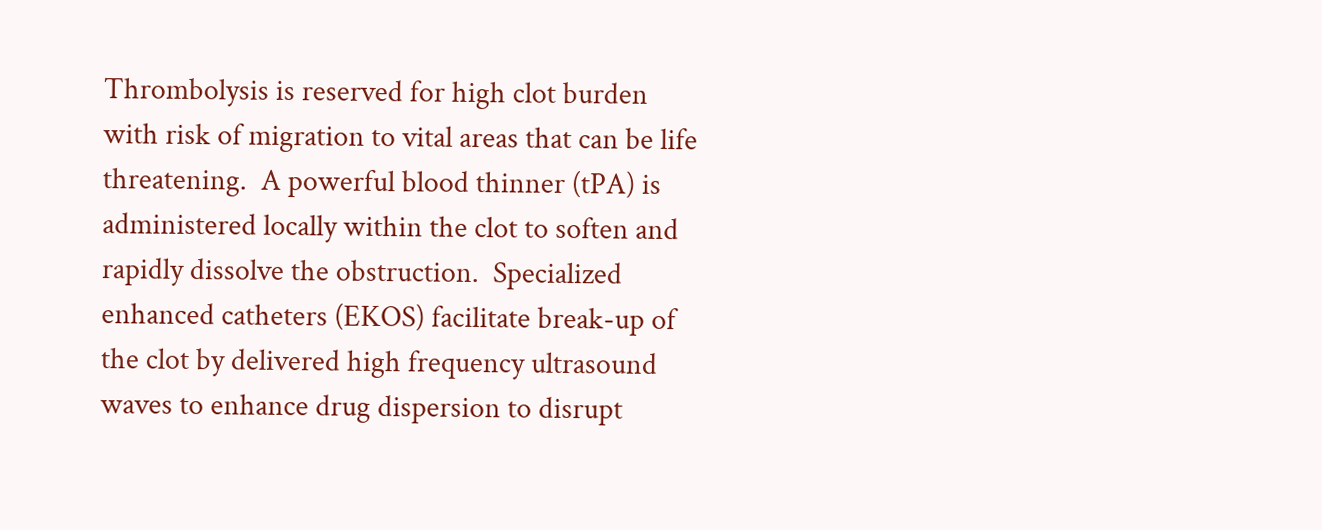Thrombolysis is reserved for high clot burden with risk of migration to vital areas that can be life threatening.  A powerful blood thinner (tPA) is administered locally within the clot to soften and rapidly dissolve the obstruction.  Specialized enhanced catheters (EKOS) facilitate break-up of the clot by delivered high frequency ultrasound waves to enhance drug dispersion to disrupt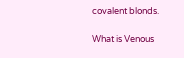covalent blonds.

What is Venous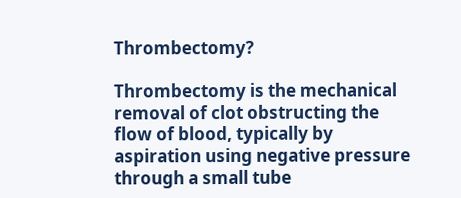Thrombectomy?

Thrombectomy is the mechanical removal of clot obstructing the flow of blood, typically by aspiration using negative pressure through a small tube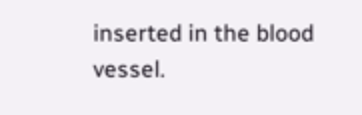inserted in the blood vessel.